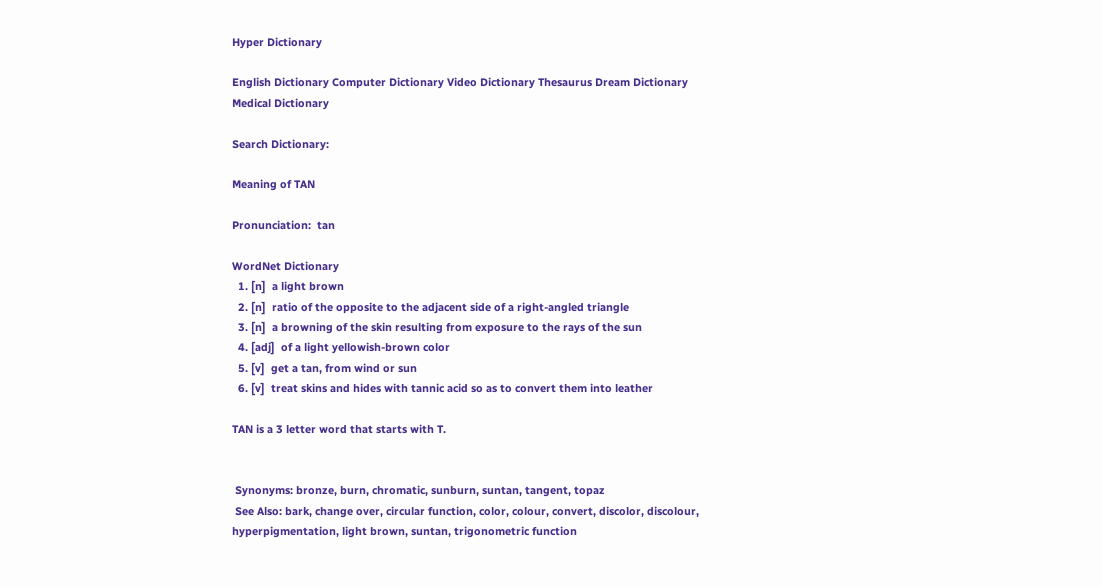Hyper Dictionary

English Dictionary Computer Dictionary Video Dictionary Thesaurus Dream Dictionary Medical Dictionary

Search Dictionary:

Meaning of TAN

Pronunciation:  tan

WordNet Dictionary
  1. [n]  a light brown
  2. [n]  ratio of the opposite to the adjacent side of a right-angled triangle
  3. [n]  a browning of the skin resulting from exposure to the rays of the sun
  4. [adj]  of a light yellowish-brown color
  5. [v]  get a tan, from wind or sun
  6. [v]  treat skins and hides with tannic acid so as to convert them into leather

TAN is a 3 letter word that starts with T.


 Synonyms: bronze, burn, chromatic, sunburn, suntan, tangent, topaz
 See Also: bark, change over, circular function, color, colour, convert, discolor, discolour, hyperpigmentation, light brown, suntan, trigonometric function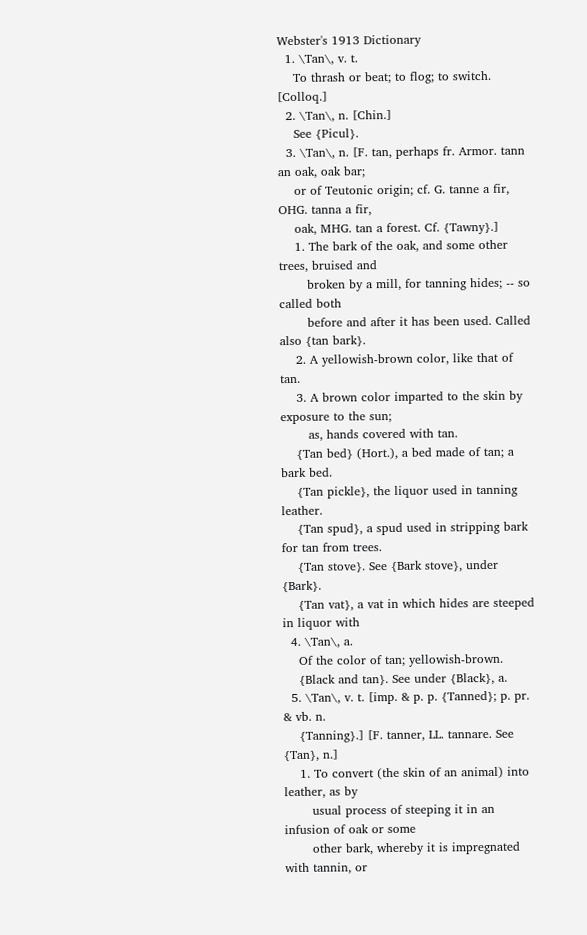Webster's 1913 Dictionary
  1. \Tan\, v. t.
    To thrash or beat; to flog; to switch. [Colloq.]
  2. \Tan\, n. [Chin.]
    See {Picul}.
  3. \Tan\, n. [F. tan, perhaps fr. Armor. tann an oak, oak bar;
    or of Teutonic origin; cf. G. tanne a fir, OHG. tanna a fir,
    oak, MHG. tan a forest. Cf. {Tawny}.]
    1. The bark of the oak, and some other trees, bruised and
       broken by a mill, for tanning hides; -- so called both
       before and after it has been used. Called also {tan bark}.
    2. A yellowish-brown color, like that of tan.
    3. A brown color imparted to the skin by exposure to the sun;
       as, hands covered with tan.
    {Tan bed} (Hort.), a bed made of tan; a bark bed.
    {Tan pickle}, the liquor used in tanning leather.
    {Tan spud}, a spud used in stripping bark for tan from trees.
    {Tan stove}. See {Bark stove}, under {Bark}.
    {Tan vat}, a vat in which hides are steeped in liquor with
  4. \Tan\, a.
    Of the color of tan; yellowish-brown.
    {Black and tan}. See under {Black}, a.
  5. \Tan\, v. t. [imp. & p. p. {Tanned}; p. pr. & vb. n.
    {Tanning}.] [F. tanner, LL. tannare. See {Tan}, n.]
    1. To convert (the skin of an animal) into leather, as by
       usual process of steeping it in an infusion of oak or some
       other bark, whereby it is impregnated with tannin, or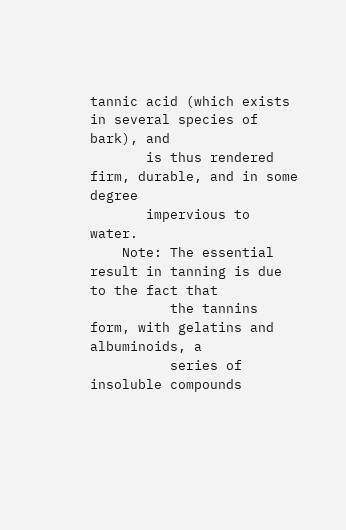tannic acid (which exists in several species of bark), and
       is thus rendered firm, durable, and in some degree
       impervious to water.
    Note: The essential result in tanning is due to the fact that
          the tannins form, with gelatins and albuminoids, a
          series of insoluble compounds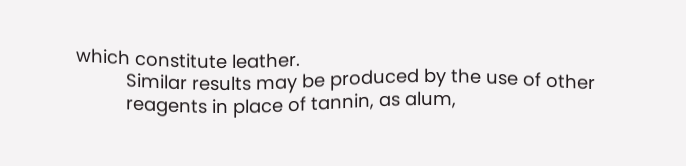which constitute leather.
          Similar results may be produced by the use of other
          reagents in place of tannin, as alum,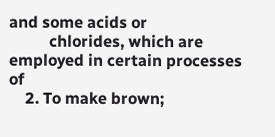and some acids or
          chlorides, which are employed in certain processes of
    2. To make brown;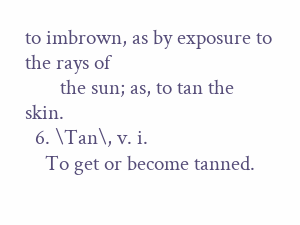to imbrown, as by exposure to the rays of
       the sun; as, to tan the skin.
  6. \Tan\, v. i.
    To get or become tanned.